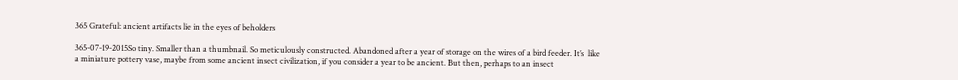365 Grateful: ancient artifacts lie in the eyes of beholders

365-07-19-2015So tiny. Smaller than a thumbnail. So meticulously constructed. Abandoned after a year of storage on the wires of a bird feeder. It’s  like a miniature pottery vase, maybe from some ancient insect civilization, if you consider a year to be ancient. But then, perhaps to an insect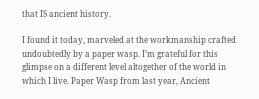that IS ancient history.

I found it today, marveled at the workmanship crafted undoubtedly by a paper wasp. I’m grateful for this glimpse on a different level altogether of the world in which I live. Paper Wasp from last year, Ancient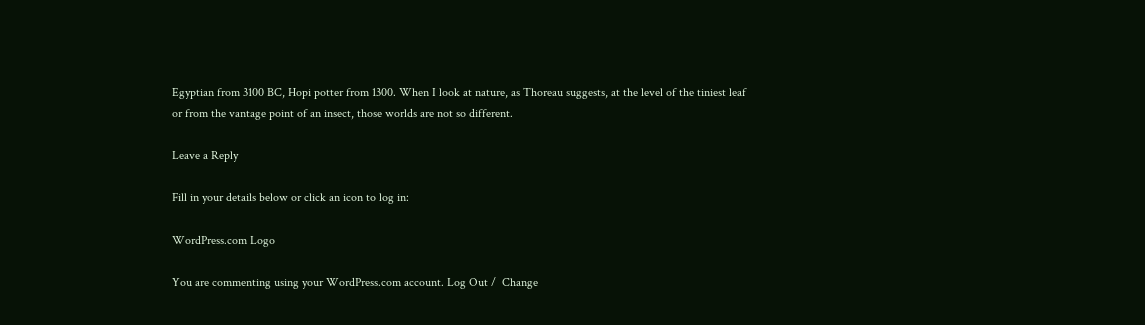Egyptian from 3100 BC, Hopi potter from 1300. When I look at nature, as Thoreau suggests, at the level of the tiniest leaf or from the vantage point of an insect, those worlds are not so different.

Leave a Reply

Fill in your details below or click an icon to log in:

WordPress.com Logo

You are commenting using your WordPress.com account. Log Out /  Change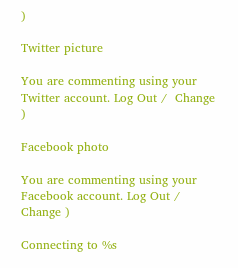)

Twitter picture

You are commenting using your Twitter account. Log Out /  Change )

Facebook photo

You are commenting using your Facebook account. Log Out /  Change )

Connecting to %s